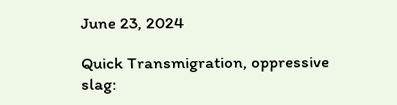June 23, 2024

Quick Transmigration, oppressive slag: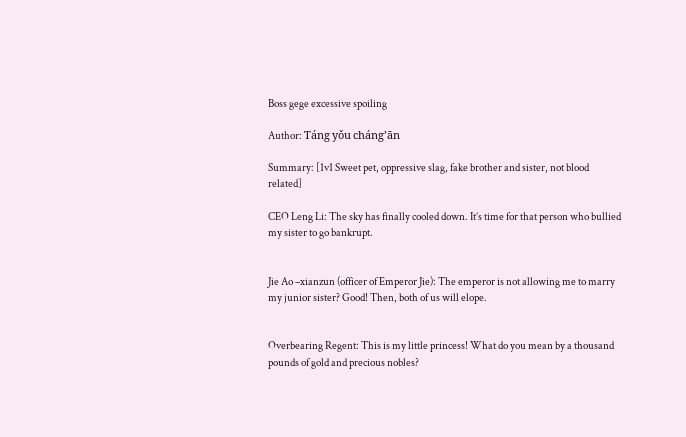Boss gege excessive spoiling

Author: Táng yǒu cháng’ān

Summary: [1v1 Sweet pet, oppressive slag, fake brother and sister, not blood related]

CEO Leng Li: The sky has finally cooled down. It’s time for that person who bullied my sister to go bankrupt.


Jie Ao –xianzun (officer of Emperor Jie): The emperor is not allowing me to marry my junior sister? Good! Then, both of us will elope.


Overbearing Regent: This is my little princess! What do you mean by a thousand pounds of gold and precious nobles?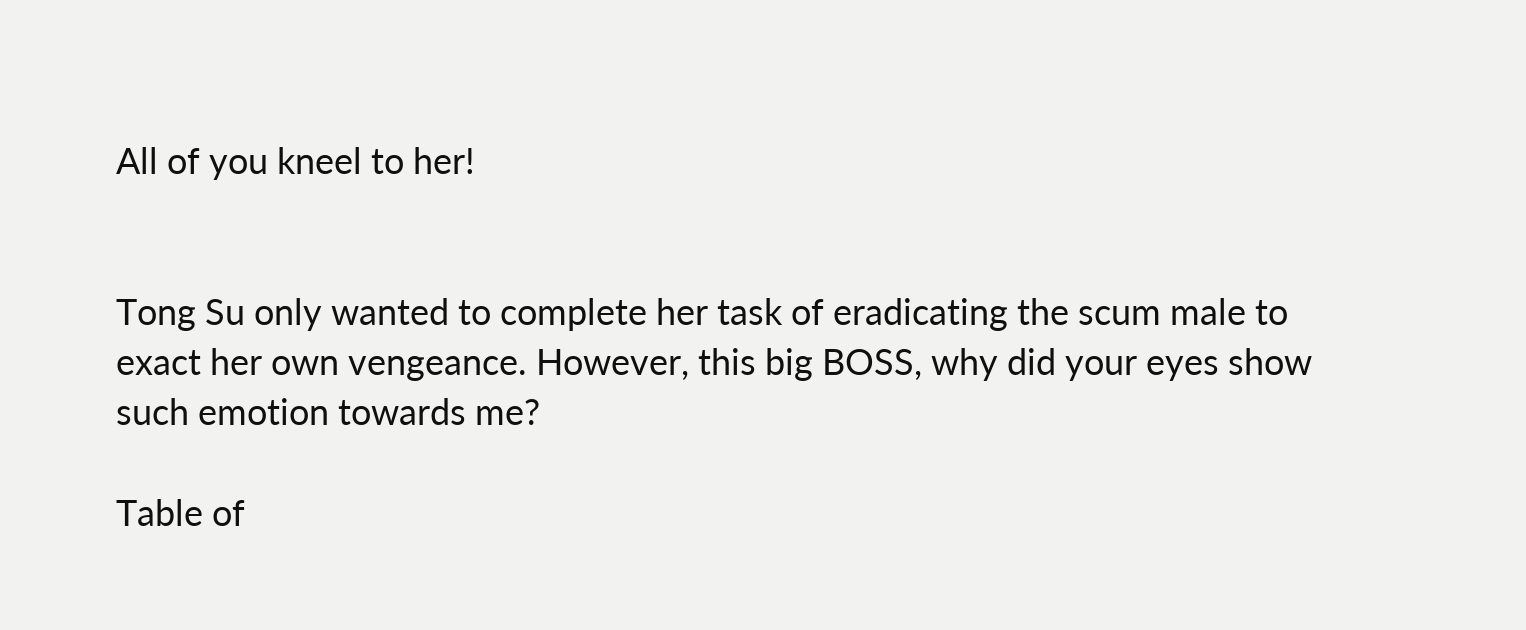All of you kneel to her!


Tong Su only wanted to complete her task of eradicating the scum male to exact her own vengeance. However, this big BOSS, why did your eyes show such emotion towards me?

Table of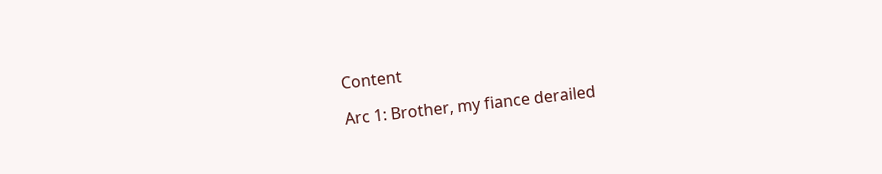Content

Arc 1: Brother, my fiance derailed